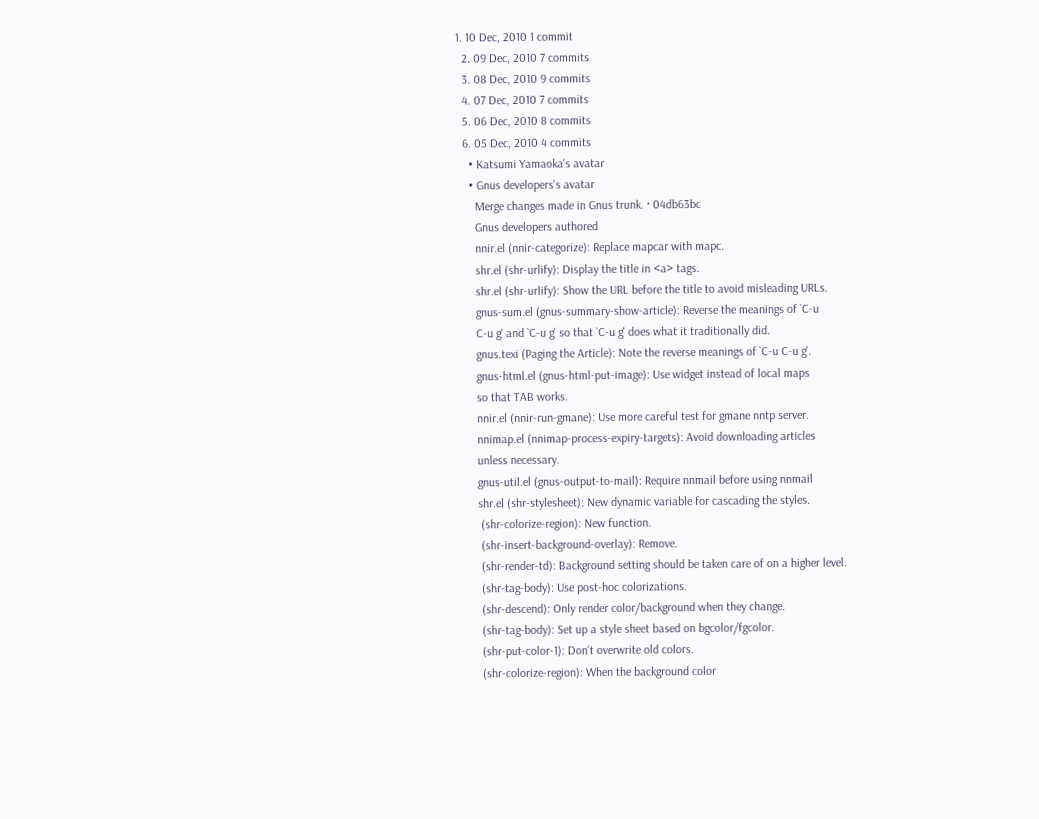1. 10 Dec, 2010 1 commit
  2. 09 Dec, 2010 7 commits
  3. 08 Dec, 2010 9 commits
  4. 07 Dec, 2010 7 commits
  5. 06 Dec, 2010 8 commits
  6. 05 Dec, 2010 4 commits
    • Katsumi Yamaoka's avatar
    • Gnus developers's avatar
      Merge changes made in Gnus trunk. · 04db63bc
      Gnus developers authored
      nnir.el (nnir-categorize): Replace mapcar with mapc.
      shr.el (shr-urlify): Display the title in <a> tags.
      shr.el (shr-urlify): Show the URL before the title to avoid misleading URLs.
      gnus-sum.el (gnus-summary-show-article): Reverse the meanings of `C-u
      C-u g' and `C-u g' so that `C-u g' does what it traditionally did.
      gnus.texi (Paging the Article): Note the reverse meanings of `C-u C-u g'.
      gnus-html.el (gnus-html-put-image): Use widget instead of local maps
      so that TAB works.
      nnir.el (nnir-run-gmane): Use more careful test for gmane nntp server.
      nnimap.el (nnimap-process-expiry-targets): Avoid downloading articles
      unless necessary.
      gnus-util.el (gnus-output-to-mail): Require nnmail before using nnmail
      shr.el (shr-stylesheet): New dynamic variable for cascading the styles.
       (shr-colorize-region): New function.
       (shr-insert-background-overlay): Remove.
       (shr-render-td): Background setting should be taken care of on a higher level.
       (shr-tag-body): Use post-hoc colorizations.
       (shr-descend): Only render color/background when they change.
       (shr-tag-body): Set up a style sheet based on bgcolor/fgcolor.
       (shr-put-color-1): Don't overwrite old colors.
       (shr-colorize-region): When the background color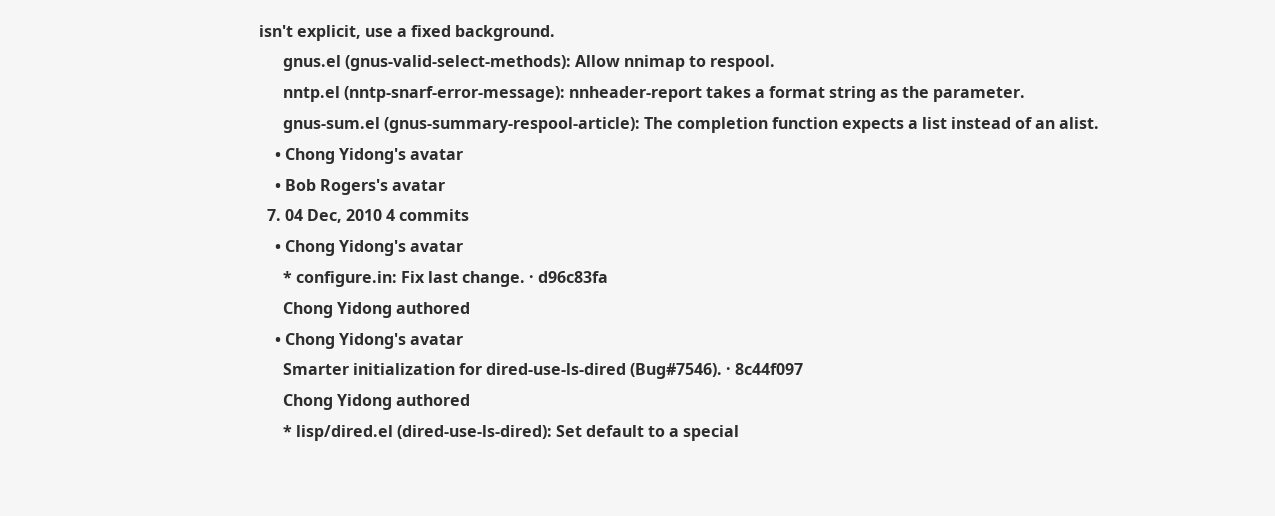isn't explicit, use a fixed background.
      gnus.el (gnus-valid-select-methods): Allow nnimap to respool.
      nntp.el (nntp-snarf-error-message): nnheader-report takes a format string as the parameter.
      gnus-sum.el (gnus-summary-respool-article): The completion function expects a list instead of an alist.
    • Chong Yidong's avatar
    • Bob Rogers's avatar
  7. 04 Dec, 2010 4 commits
    • Chong Yidong's avatar
      * configure.in: Fix last change. · d96c83fa
      Chong Yidong authored
    • Chong Yidong's avatar
      Smarter initialization for dired-use-ls-dired (Bug#7546). · 8c44f097
      Chong Yidong authored
      * lisp/dired.el (dired-use-ls-dired): Set default to a special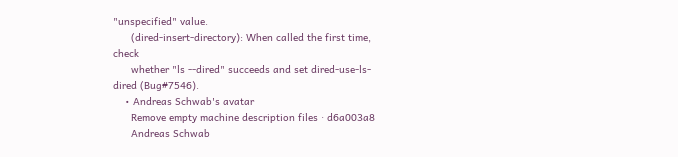"unspecified" value.
      (dired-insert-directory): When called the first time, check
      whether "ls --dired" succeeds and set dired-use-ls-dired (Bug#7546).
    • Andreas Schwab's avatar
      Remove empty machine description files · d6a003a8
      Andreas Schwab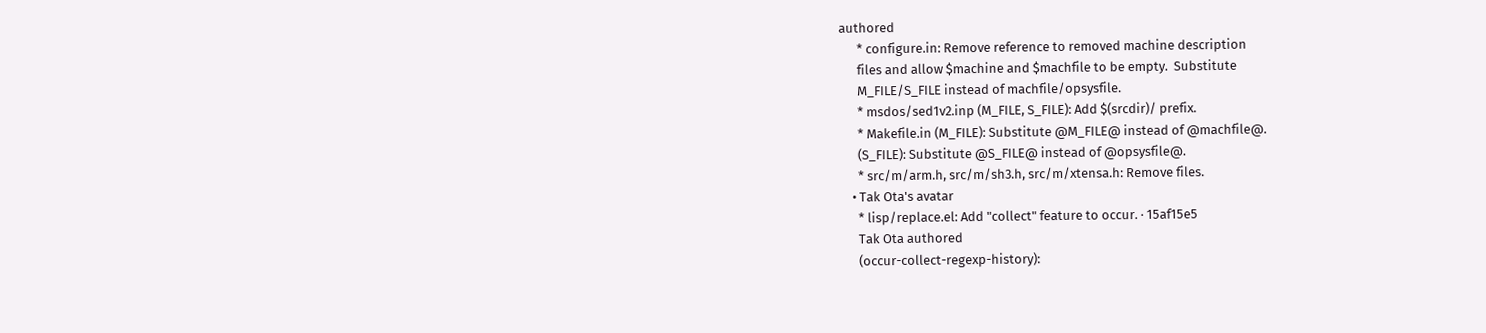authored
      * configure.in: Remove reference to removed machine description
      files and allow $machine and $machfile to be empty.  Substitute
      M_FILE/S_FILE instead of machfile/opsysfile.
      * msdos/sed1v2.inp (M_FILE, S_FILE): Add $(srcdir)/ prefix.
      * Makefile.in (M_FILE): Substitute @M_FILE@ instead of @machfile@.
      (S_FILE): Substitute @S_FILE@ instead of @opsysfile@.
      * src/m/arm.h, src/m/sh3.h, src/m/xtensa.h: Remove files.
    • Tak Ota's avatar
      * lisp/replace.el: Add "collect" feature to occur. · 15af15e5
      Tak Ota authored
      (occur-collect-regexp-history):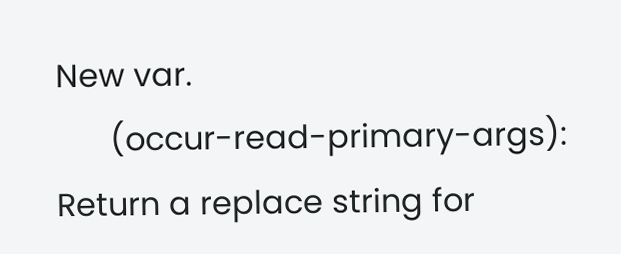New var.
      (occur-read-primary-args): Return a replace string for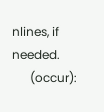nlines, if needed.
      (occur):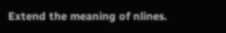Extend the meaning of nlines.